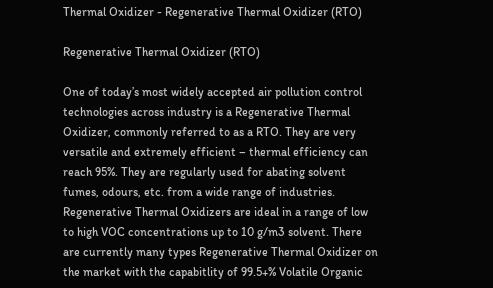Thermal Oxidizer - Regenerative Thermal Oxidizer (RTO)

Regenerative Thermal Oxidizer (RTO)

One of today’s most widely accepted air pollution control technologies across industry is a Regenerative Thermal Oxidizer, commonly referred to as a RTO. They are very versatile and extremely efficient – thermal efficiency can reach 95%. They are regularly used for abating solvent fumes, odours, etc. from a wide range of industries. Regenerative Thermal Oxidizers are ideal in a range of low to high VOC concentrations up to 10 g/m3 solvent. There are currently many types Regenerative Thermal Oxidizer on the market with the capabitlity of 99.5+% Volatile Organic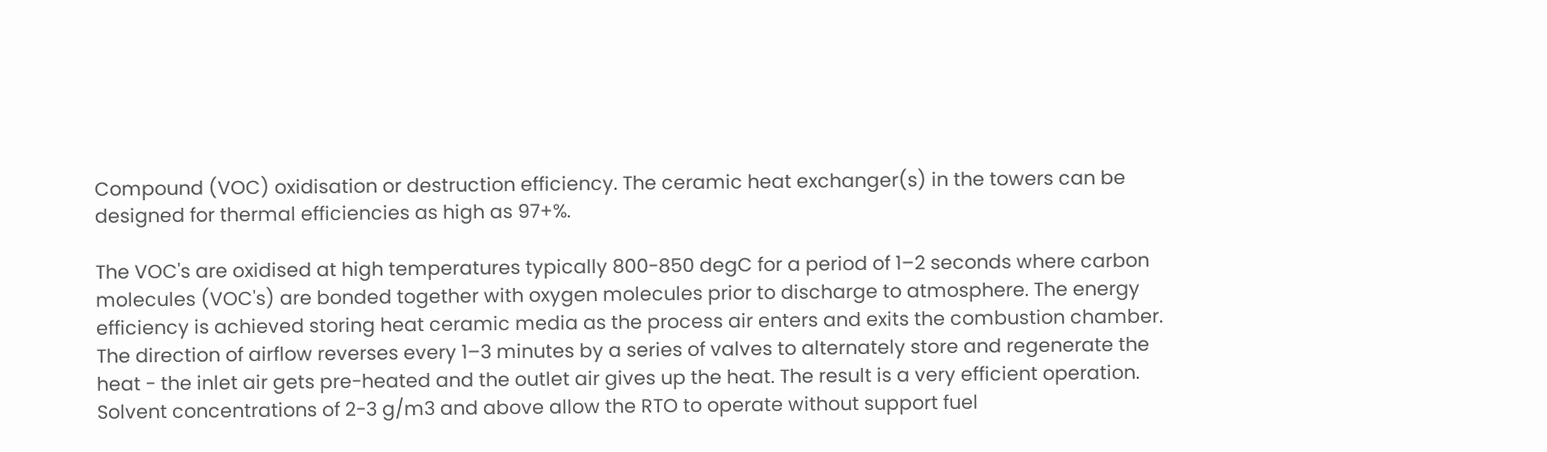Compound (VOC) oxidisation or destruction efficiency. The ceramic heat exchanger(s) in the towers can be designed for thermal efficiencies as high as 97+%.

The VOC's are oxidised at high temperatures typically 800-850 degC for a period of 1–2 seconds where carbon molecules (VOC's) are bonded together with oxygen molecules prior to discharge to atmosphere. The energy efficiency is achieved storing heat ceramic media as the process air enters and exits the combustion chamber. The direction of airflow reverses every 1–3 minutes by a series of valves to alternately store and regenerate the heat - the inlet air gets pre-heated and the outlet air gives up the heat. The result is a very efficient operation. Solvent concentrations of 2-3 g/m3 and above allow the RTO to operate without support fuel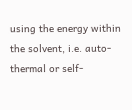using the energy within the solvent, i.e. auto-thermal or self-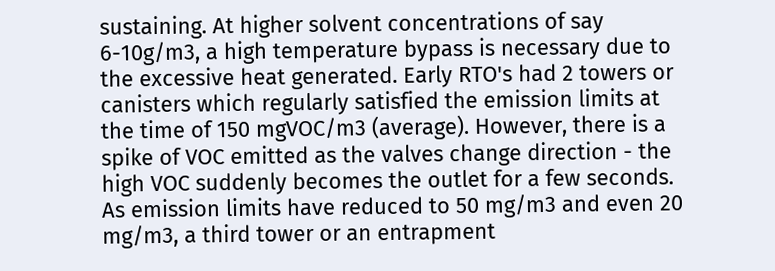sustaining. At higher solvent concentrations of say 6-10g/m3, a high temperature bypass is necessary due to the excessive heat generated. Early RTO's had 2 towers or canisters which regularly satisfied the emission limits at the time of 150 mgVOC/m3 (average). However, there is a spike of VOC emitted as the valves change direction - the high VOC suddenly becomes the outlet for a few seconds. As emission limits have reduced to 50 mg/m3 and even 20 mg/m3, a third tower or an entrapment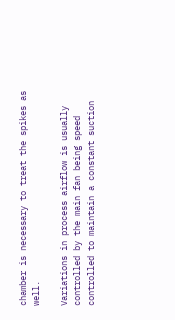chamber is necessary to treat the spikes as well.

Variations in process airflow is usually controlled by the main fan being speed controlled to maintain a constant suction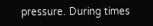pressure. During times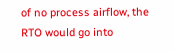of no process airflow, the RTO would go into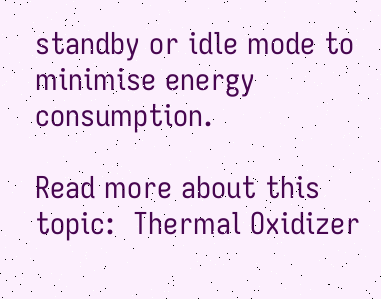standby or idle mode to minimise energy consumption.

Read more about this topic:  Thermal Oxidizer